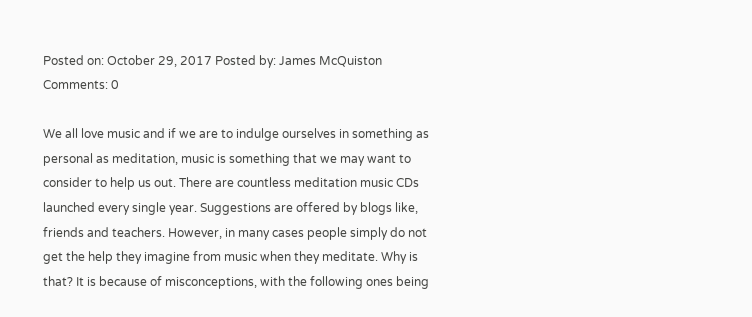Posted on: October 29, 2017 Posted by: James McQuiston Comments: 0

We all love music and if we are to indulge ourselves in something as personal as meditation, music is something that we may want to consider to help us out. There are countless meditation music CDs launched every single year. Suggestions are offered by blogs like, friends and teachers. However, in many cases people simply do not get the help they imagine from music when they meditate. Why is that? It is because of misconceptions, with the following ones being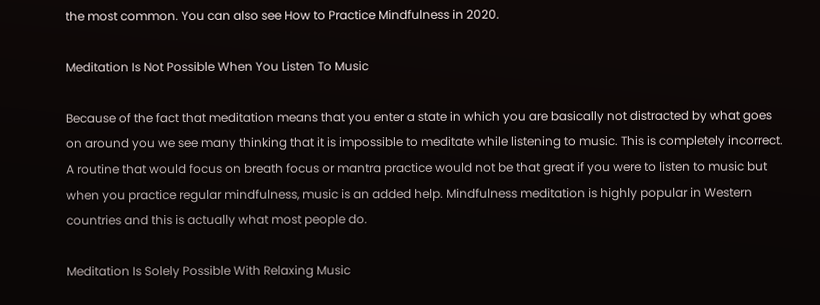the most common. You can also see How to Practice Mindfulness in 2020.

Meditation Is Not Possible When You Listen To Music

Because of the fact that meditation means that you enter a state in which you are basically not distracted by what goes on around you we see many thinking that it is impossible to meditate while listening to music. This is completely incorrect. A routine that would focus on breath focus or mantra practice would not be that great if you were to listen to music but when you practice regular mindfulness, music is an added help. Mindfulness meditation is highly popular in Western countries and this is actually what most people do.

Meditation Is Solely Possible With Relaxing Music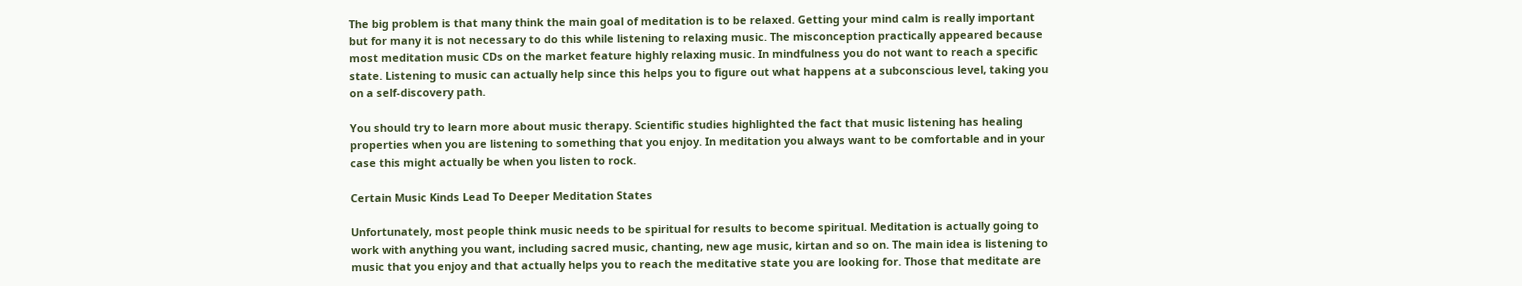The big problem is that many think the main goal of meditation is to be relaxed. Getting your mind calm is really important but for many it is not necessary to do this while listening to relaxing music. The misconception practically appeared because most meditation music CDs on the market feature highly relaxing music. In mindfulness you do not want to reach a specific state. Listening to music can actually help since this helps you to figure out what happens at a subconscious level, taking you on a self-discovery path.

You should try to learn more about music therapy. Scientific studies highlighted the fact that music listening has healing properties when you are listening to something that you enjoy. In meditation you always want to be comfortable and in your case this might actually be when you listen to rock.

Certain Music Kinds Lead To Deeper Meditation States

Unfortunately, most people think music needs to be spiritual for results to become spiritual. Meditation is actually going to work with anything you want, including sacred music, chanting, new age music, kirtan and so on. The main idea is listening to music that you enjoy and that actually helps you to reach the meditative state you are looking for. Those that meditate are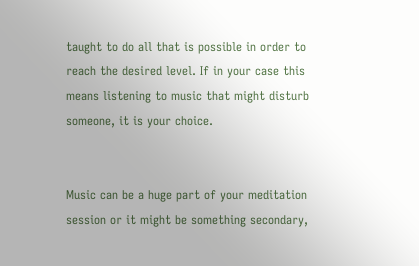taught to do all that is possible in order to reach the desired level. If in your case this means listening to music that might disturb someone, it is your choice.


Music can be a huge part of your meditation session or it might be something secondary,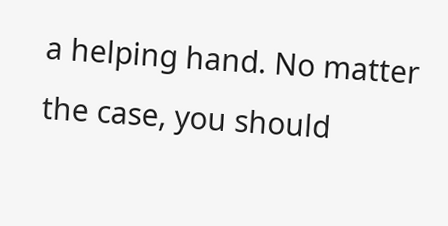a helping hand. No matter the case, you should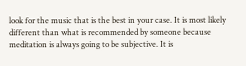look for the music that is the best in your case. It is most likely different than what is recommended by someone because meditation is always going to be subjective. It is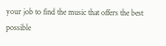your job to find the music that offers the best possible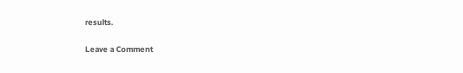results.

Leave a Comment